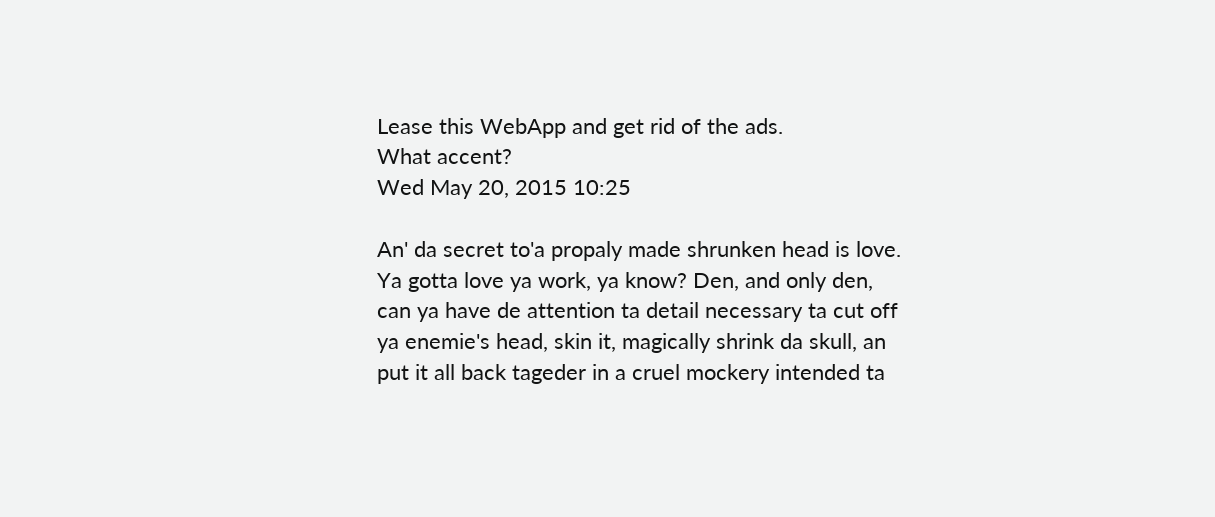Lease this WebApp and get rid of the ads.
What accent?
Wed May 20, 2015 10:25

An' da secret to'a propaly made shrunken head is love. Ya gotta love ya work, ya know? Den, and only den, can ya have de attention ta detail necessary ta cut off ya enemie's head, skin it, magically shrink da skull, an put it all back tageder in a cruel mockery intended ta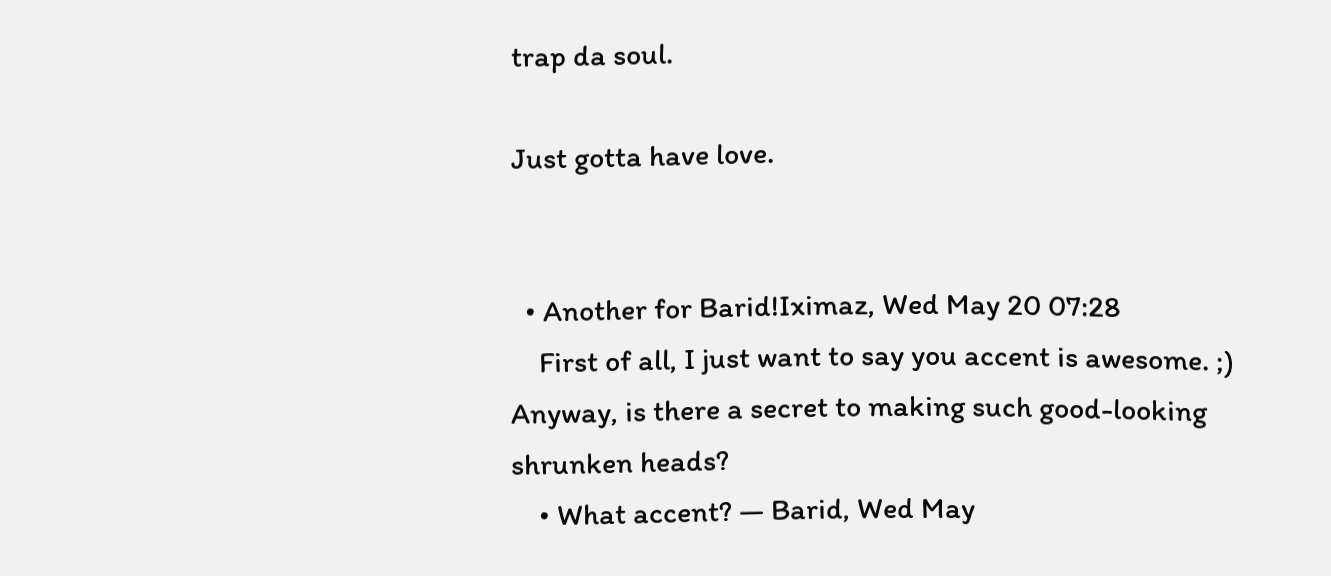trap da soul.

Just gotta have love.


  • Another for Barid!Iximaz, Wed May 20 07:28
    First of all, I just want to say you accent is awesome. ;) Anyway, is there a secret to making such good-looking shrunken heads?
    • What accent? — Barid, Wed May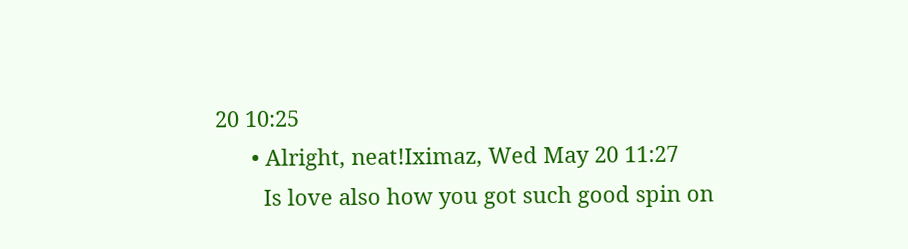20 10:25
      • Alright, neat!Iximaz, Wed May 20 11:27
        Is love also how you got such good spin on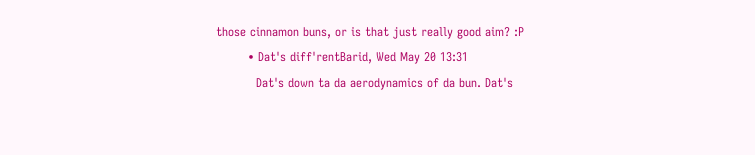those cinnamon buns, or is that just really good aim? :P
        • Dat's diff'rentBarid, Wed May 20 13:31
          Dat's down ta da aerodynamics of da bun. Dat's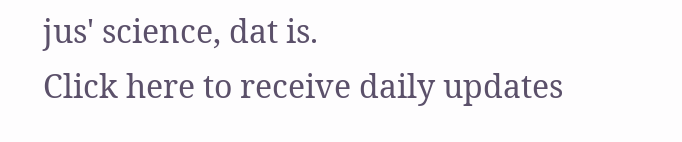jus' science, dat is.
Click here to receive daily updates